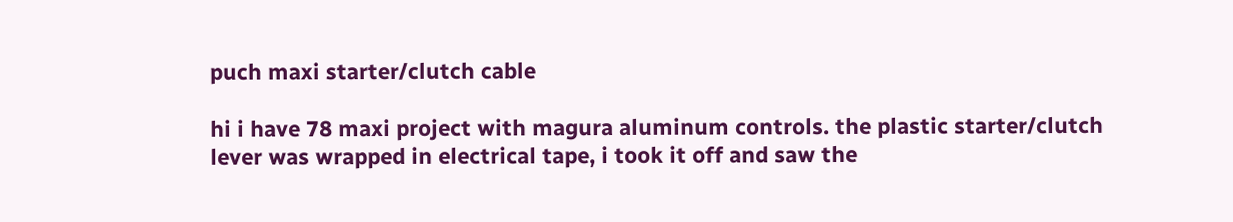puch maxi starter/clutch cable

hi i have 78 maxi project with magura aluminum controls. the plastic starter/clutch lever was wrapped in electrical tape, i took it off and saw the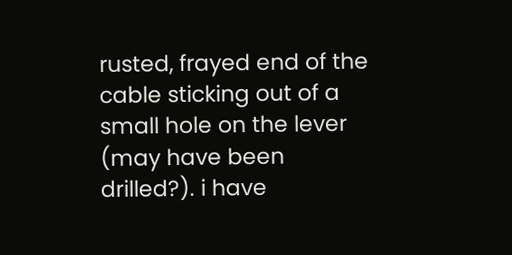rusted, frayed end of the cable sticking out of a small hole on the lever (may have been drilled?). i have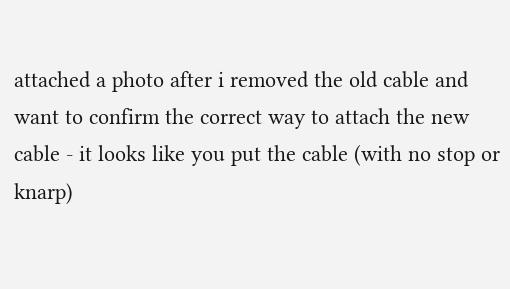attached a photo after i removed the old cable and want to confirm the correct way to attach the new cable - it looks like you put the cable (with no stop or knarp)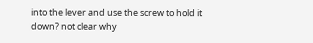into the lever and use the screw to hold it down? not clear why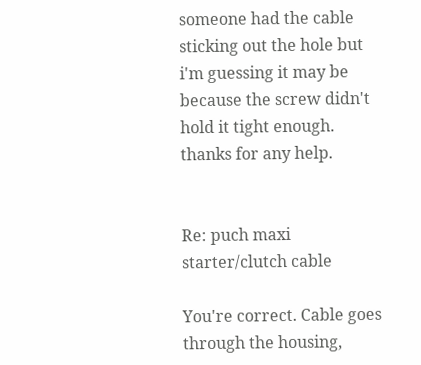someone had the cable sticking out the hole but i'm guessing it may be because the screw didn't hold it tight enough. thanks for any help.


Re: puch maxi starter/clutch cable

You're correct. Cable goes through the housing,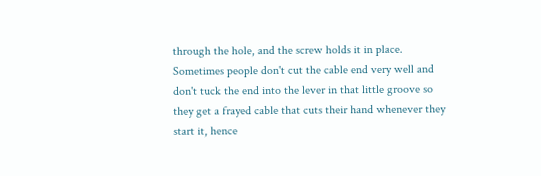through the hole, and the screw holds it in place. Sometimes people don't cut the cable end very well and don't tuck the end into the lever in that little groove so they get a frayed cable that cuts their hand whenever they start it, hence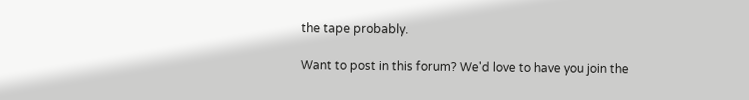the tape probably.

Want to post in this forum? We'd love to have you join the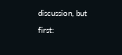discussion, but first: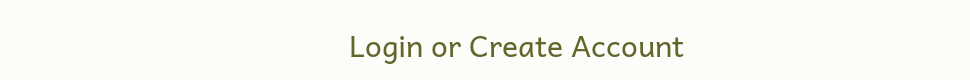Login or Create Account